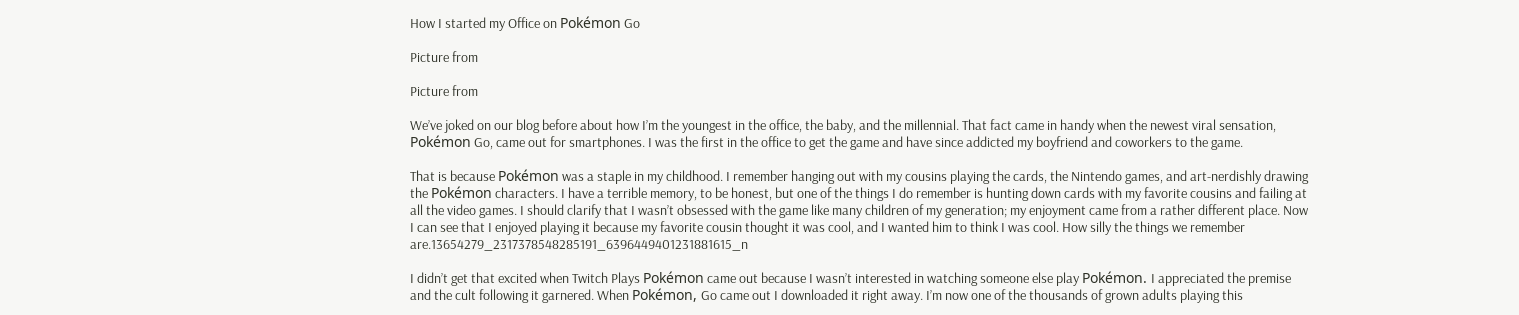How I started my Office on Pokémon Go

Picture from

Picture from

We’ve joked on our blog before about how I’m the youngest in the office, the baby, and the millennial. That fact came in handy when the newest viral sensation, Pokémon Go, came out for smartphones. I was the first in the office to get the game and have since addicted my boyfriend and coworkers to the game.

That is because Pokémon was a staple in my childhood. I remember hanging out with my cousins playing the cards, the Nintendo games, and art-nerdishly drawing the Pokémon characters. I have a terrible memory, to be honest, but one of the things I do remember is hunting down cards with my favorite cousins and failing at all the video games. I should clarify that I wasn’t obsessed with the game like many children of my generation; my enjoyment came from a rather different place. Now I can see that I enjoyed playing it because my favorite cousin thought it was cool, and I wanted him to think I was cool. How silly the things we remember are.13654279_2317378548285191_6396449401231881615_n

I didn’t get that excited when Twitch Plays Pokémon came out because I wasn’t interested in watching someone else play Pokémon. I appreciated the premise and the cult following it garnered. When Pokémon, Go came out I downloaded it right away. I’m now one of the thousands of grown adults playing this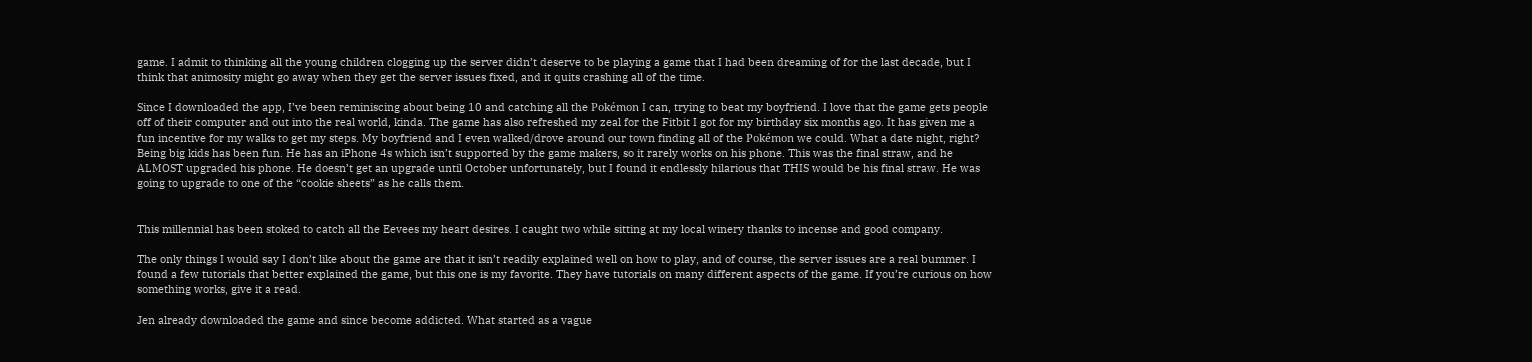game. I admit to thinking all the young children clogging up the server didn’t deserve to be playing a game that I had been dreaming of for the last decade, but I think that animosity might go away when they get the server issues fixed, and it quits crashing all of the time.

Since I downloaded the app, I’ve been reminiscing about being 10 and catching all the Pokémon I can, trying to beat my boyfriend. I love that the game gets people off of their computer and out into the real world, kinda. The game has also refreshed my zeal for the Fitbit I got for my birthday six months ago. It has given me a fun incentive for my walks to get my steps. My boyfriend and I even walked/drove around our town finding all of the Pokémon we could. What a date night, right? Being big kids has been fun. He has an iPhone 4s which isn’t supported by the game makers, so it rarely works on his phone. This was the final straw, and he ALMOST upgraded his phone. He doesn’t get an upgrade until October unfortunately, but I found it endlessly hilarious that THIS would be his final straw. He was going to upgrade to one of the “cookie sheets” as he calls them.


This millennial has been stoked to catch all the Eevees my heart desires. I caught two while sitting at my local winery thanks to incense and good company.

The only things I would say I don’t like about the game are that it isn’t readily explained well on how to play, and of course, the server issues are a real bummer. I found a few tutorials that better explained the game, but this one is my favorite. They have tutorials on many different aspects of the game. If you’re curious on how something works, give it a read.

Jen already downloaded the game and since become addicted. What started as a vague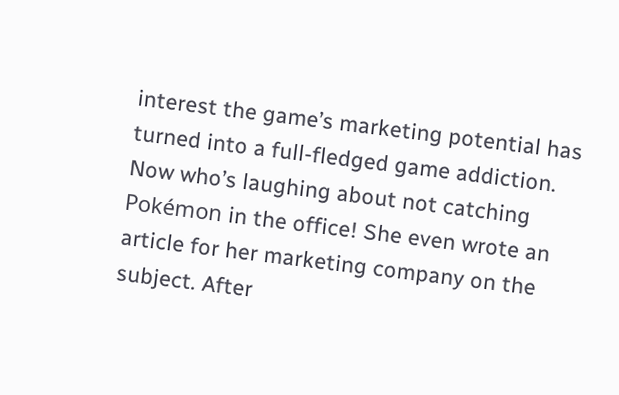interest the game’s marketing potential has turned into a full-fledged game addiction. Now who’s laughing about not catching Pokémon in the office! She even wrote an article for her marketing company on the subject. After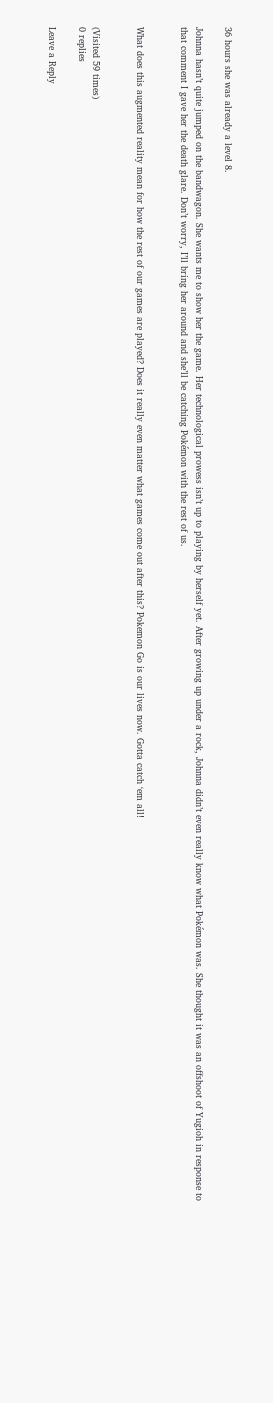36 hours she was already a level 8.

Johnna hasn’t quite jumped on the bandwagon. She wants me to show her the game. Her technological prowess isn’t up to playing by herself yet. After growing up under a rock, Johnna didn’t even really know what Pokémon was. She thought it was an offshoot of Yugioh in response to that comment I gave her the death glare. Don’t worry, I’ll bring her around and she’ll be catching Pokémon with the rest of us.


What does this augmented reality mean for how the rest of our games are played? Does it really even matter what games come out after this? Pokemon Go is our lives now. Gotta catch ‘em all!


(Visited 59 times)
0 replies

Leave a Reply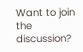Want to join the discussion?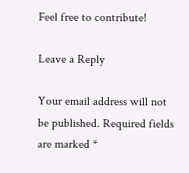Feel free to contribute!

Leave a Reply

Your email address will not be published. Required fields are marked *